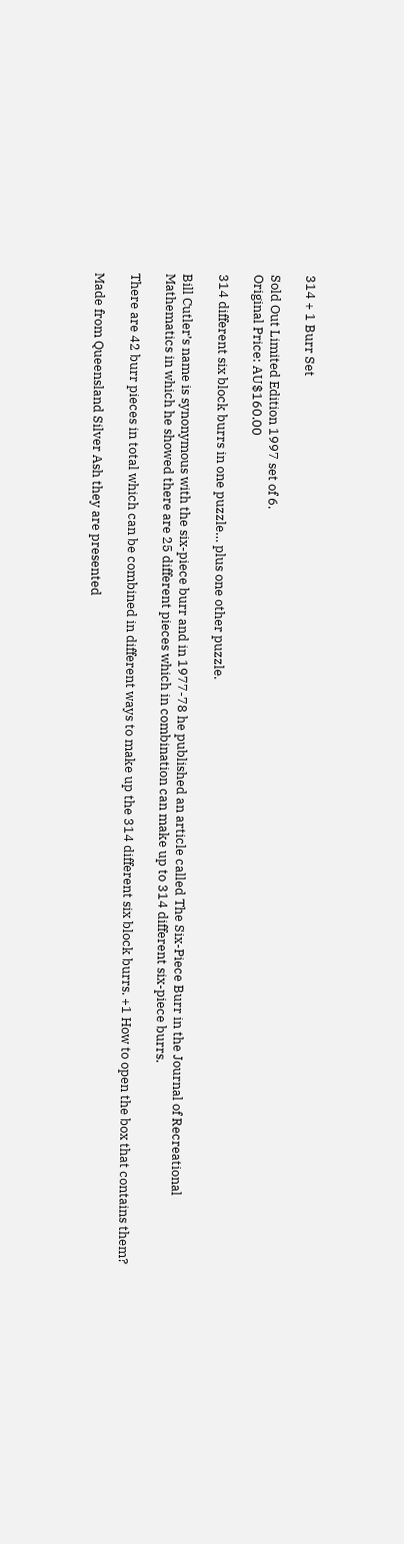314 + 1 Burr Set

Sold Out Limited Edition 1997 set of 6.
Original Price: AU$160.00

314 different six block burrs in one puzzle… plus one other puzzle.

Bill Cutler’s name is synonymous with the six-piece burr and in 1977-78 he published an article called The Six-Piece Burr in the Journal of Recreational Mathematics in which he showed there are 25 different pieces which in combination can make up to 314 different six-piece burrs.

There are 42 burr pieces in total which can be combined in different ways to make up the 314 different six block burrs. +1 How to open the box that contains them?

Made from Queensland Silver Ash they are presented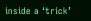inside a ‘trick’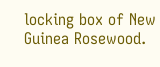locking box of New Guinea Rosewood.